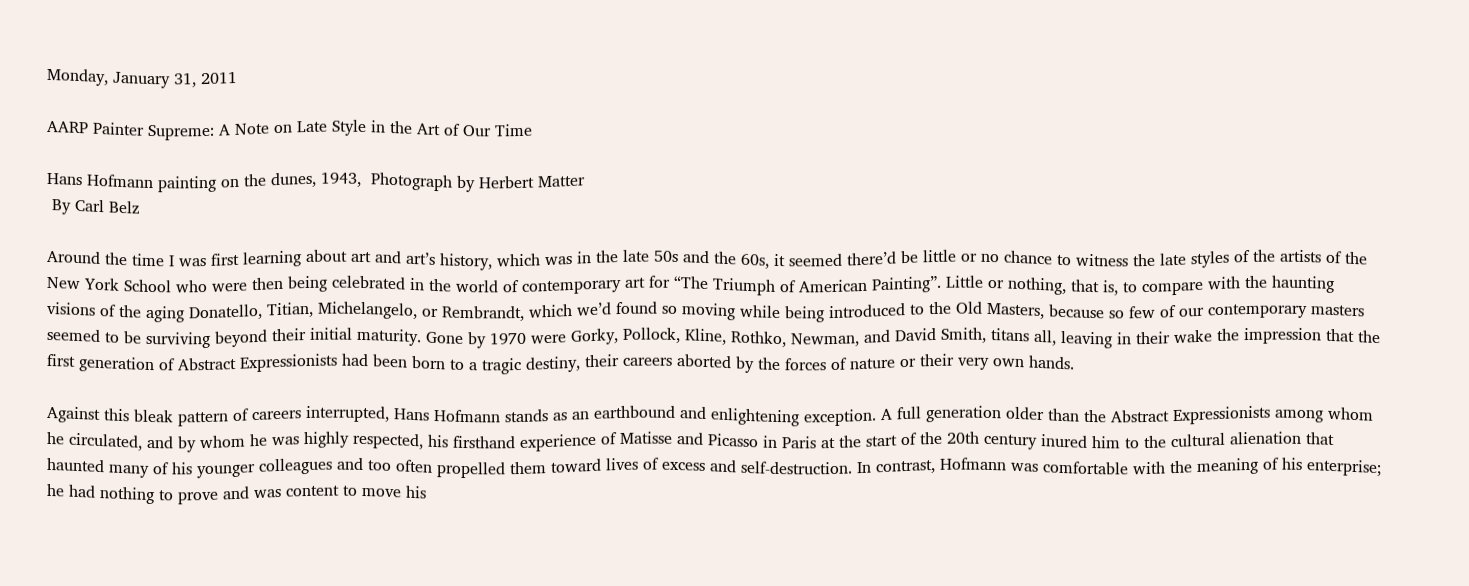Monday, January 31, 2011

AARP Painter Supreme: A Note on Late Style in the Art of Our Time

Hans Hofmann painting on the dunes, 1943,  Photograph by Herbert Matter
 By Carl Belz

Around the time I was first learning about art and art’s history, which was in the late 50s and the 60s, it seemed there’d be little or no chance to witness the late styles of the artists of the New York School who were then being celebrated in the world of contemporary art for “The Triumph of American Painting”. Little or nothing, that is, to compare with the haunting visions of the aging Donatello, Titian, Michelangelo, or Rembrandt, which we’d found so moving while being introduced to the Old Masters, because so few of our contemporary masters seemed to be surviving beyond their initial maturity. Gone by 1970 were Gorky, Pollock, Kline, Rothko, Newman, and David Smith, titans all, leaving in their wake the impression that the first generation of Abstract Expressionists had been born to a tragic destiny, their careers aborted by the forces of nature or their very own hands.

Against this bleak pattern of careers interrupted, Hans Hofmann stands as an earthbound and enlightening exception. A full generation older than the Abstract Expressionists among whom he circulated, and by whom he was highly respected, his firsthand experience of Matisse and Picasso in Paris at the start of the 20th century inured him to the cultural alienation that haunted many of his younger colleagues and too often propelled them toward lives of excess and self-destruction. In contrast, Hofmann was comfortable with the meaning of his enterprise; he had nothing to prove and was content to move his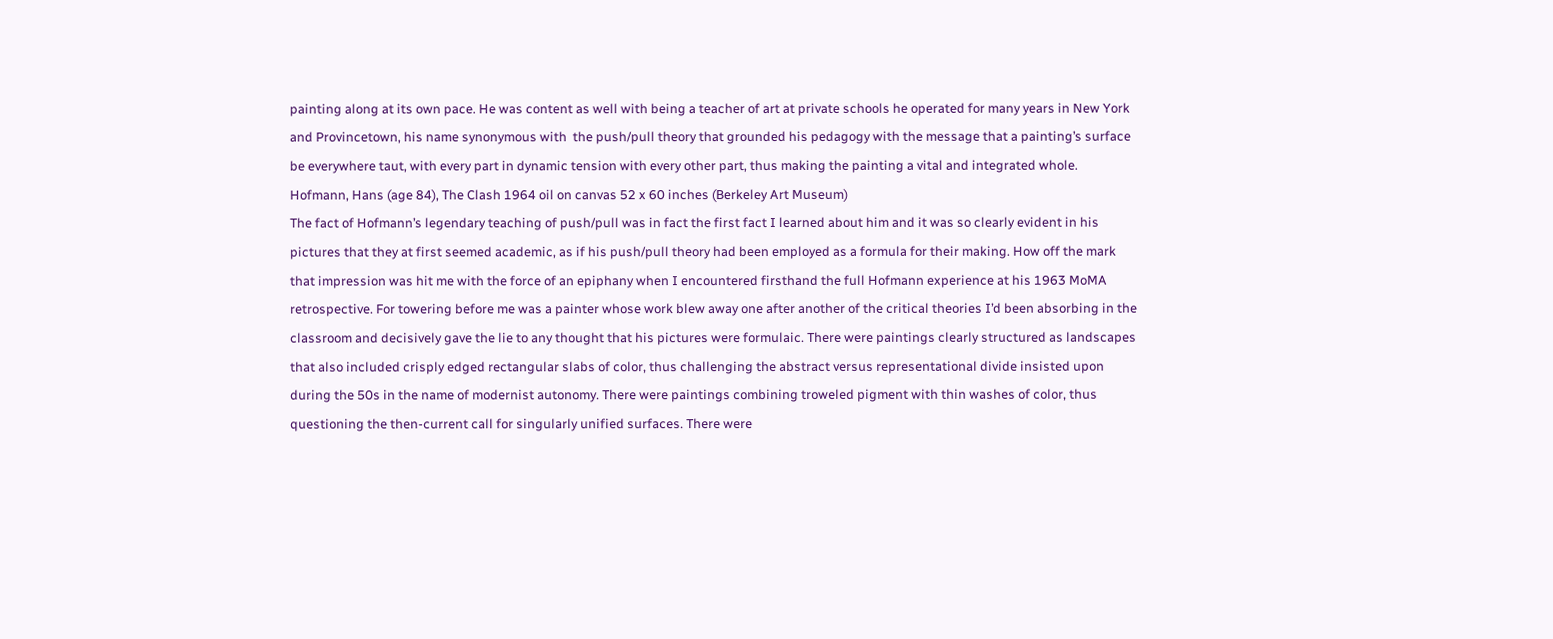painting along at its own pace. He was content as well with being a teacher of art at private schools he operated for many years in New York and Provincetown, his name synonymous with  the push/pull theory that grounded his pedagogy with the message that a painting’s surface be everywhere taut, with every part in dynamic tension with every other part, thus making the painting a vital and integrated whole.
Hofmann, Hans (age 84), The Clash 1964 oil on canvas 52 x 60 inches (Berkeley Art Museum)
The fact of Hofmann’s legendary teaching of push/pull was in fact the first fact I learned about him and it was so clearly evident in his pictures that they at first seemed academic, as if his push/pull theory had been employed as a formula for their making. How off the mark that impression was hit me with the force of an epiphany when I encountered firsthand the full Hofmann experience at his 1963 MoMA retrospective. For towering before me was a painter whose work blew away one after another of the critical theories I’d been absorbing in the classroom and decisively gave the lie to any thought that his pictures were formulaic. There were paintings clearly structured as landscapes that also included crisply edged rectangular slabs of color, thus challenging the abstract versus representational divide insisted upon during the 50s in the name of modernist autonomy. There were paintings combining troweled pigment with thin washes of color, thus questioning the then-current call for singularly unified surfaces. There were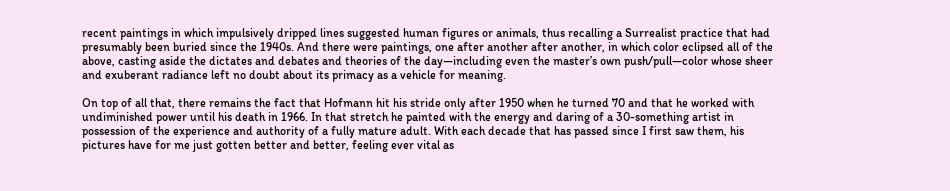recent paintings in which impulsively dripped lines suggested human figures or animals, thus recalling a Surrealist practice that had presumably been buried since the 1940s. And there were paintings, one after another after another, in which color eclipsed all of the above, casting aside the dictates and debates and theories of the day—including even the master’s own push/pull—color whose sheer and exuberant radiance left no doubt about its primacy as a vehicle for meaning.

On top of all that, there remains the fact that Hofmann hit his stride only after 1950 when he turned 70 and that he worked with undiminished power until his death in 1966. In that stretch he painted with the energy and daring of a 30-something artist in possession of the experience and authority of a fully mature adult. With each decade that has passed since I first saw them, his pictures have for me just gotten better and better, feeling ever vital as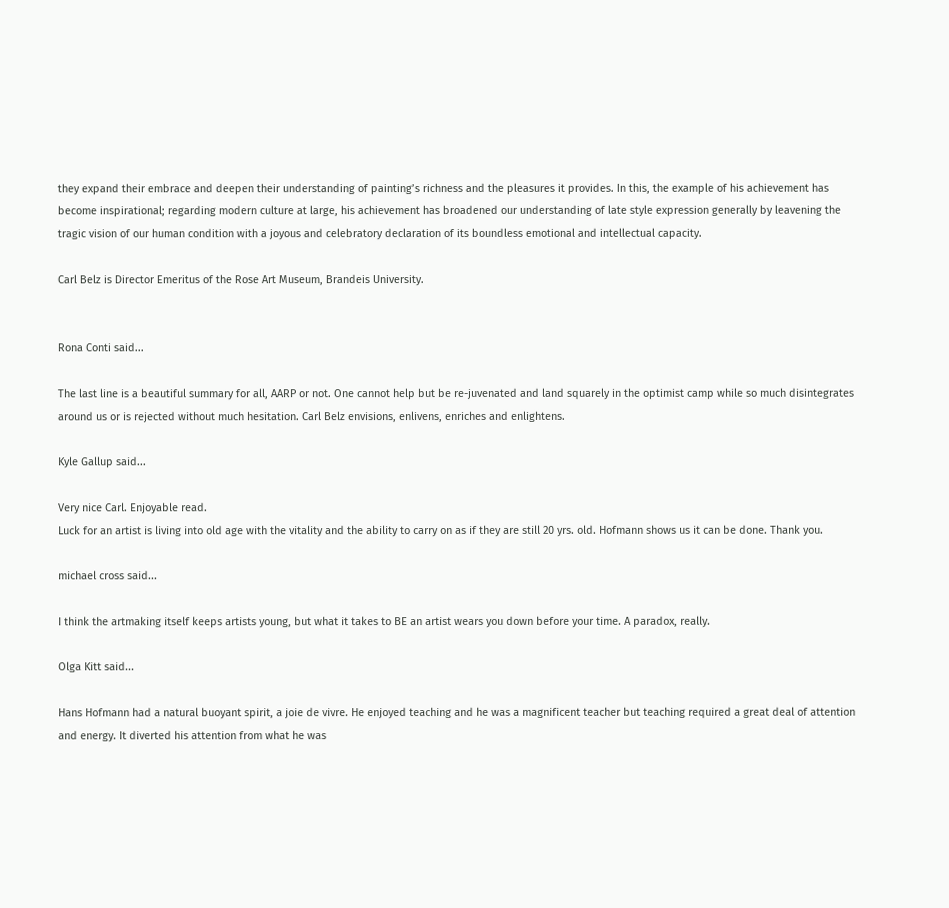they expand their embrace and deepen their understanding of painting’s richness and the pleasures it provides. In this, the example of his achievement has become inspirational; regarding modern culture at large, his achievement has broadened our understanding of late style expression generally by leavening the tragic vision of our human condition with a joyous and celebratory declaration of its boundless emotional and intellectual capacity.

Carl Belz is Director Emeritus of the Rose Art Museum, Brandeis University.


Rona Conti said...

The last line is a beautiful summary for all, AARP or not. One cannot help but be re-juvenated and land squarely in the optimist camp while so much disintegrates around us or is rejected without much hesitation. Carl Belz envisions, enlivens, enriches and enlightens.

Kyle Gallup said...

Very nice Carl. Enjoyable read.
Luck for an artist is living into old age with the vitality and the ability to carry on as if they are still 20 yrs. old. Hofmann shows us it can be done. Thank you.

michael cross said...

I think the artmaking itself keeps artists young, but what it takes to BE an artist wears you down before your time. A paradox, really.

Olga Kitt said...

Hans Hofmann had a natural buoyant spirit, a joie de vivre. He enjoyed teaching and he was a magnificent teacher but teaching required a great deal of attention and energy. It diverted his attention from what he was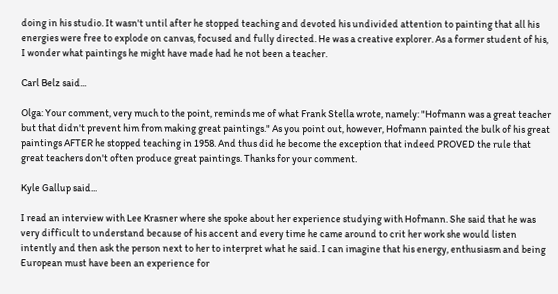doing in his studio. It wasn't until after he stopped teaching and devoted his undivided attention to painting that all his energies were free to explode on canvas, focused and fully directed. He was a creative explorer. As a former student of his, I wonder what paintings he might have made had he not been a teacher.

Carl Belz said...

Olga: Your comment, very much to the point, reminds me of what Frank Stella wrote, namely: "Hofmann was a great teacher but that didn't prevent him from making great paintings." As you point out, however, Hofmann painted the bulk of his great paintings AFTER he stopped teaching in 1958. And thus did he become the exception that indeed PROVED the rule that great teachers don't often produce great paintings. Thanks for your comment.

Kyle Gallup said...

I read an interview with Lee Krasner where she spoke about her experience studying with Hofmann. She said that he was very difficult to understand because of his accent and every time he came around to crit her work she would listen intently and then ask the person next to her to interpret what he said. I can imagine that his energy, enthusiasm and being European must have been an experience for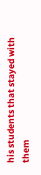his students that stayed with them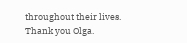throughout their lives. Thank you Olga.